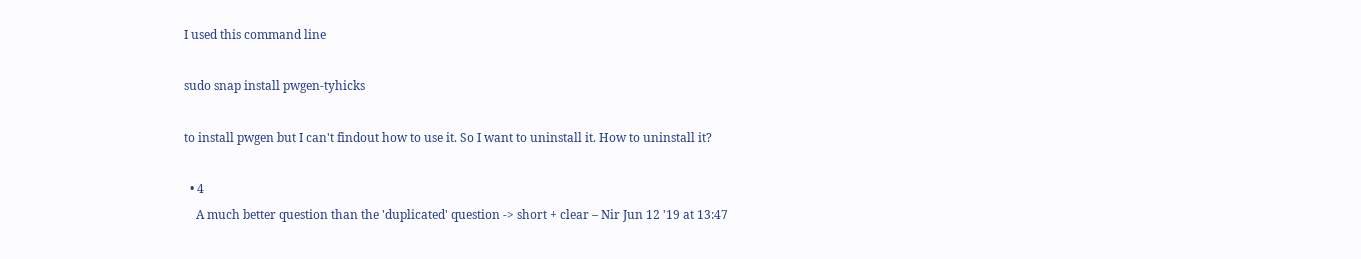I used this command line

sudo snap install pwgen-tyhicks

to install pwgen but I can't findout how to use it. So I want to uninstall it. How to uninstall it?

  • 4
    A much better question than the 'duplicated' question -> short + clear – Nir Jun 12 '19 at 13:47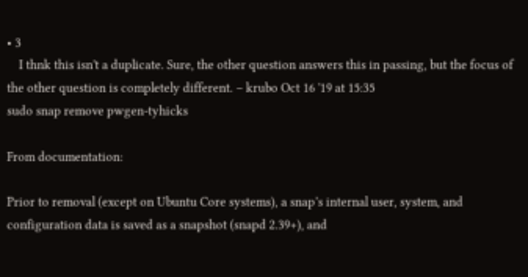• 3
    I thnk this isn't a duplicate. Sure, the other question answers this in passing, but the focus of the other question is completely different. – krubo Oct 16 '19 at 15:35
sudo snap remove pwgen-tyhicks

From documentation:

Prior to removal (except on Ubuntu Core systems), a snap’s internal user, system, and configuration data is saved as a snapshot (snapd 2.39+), and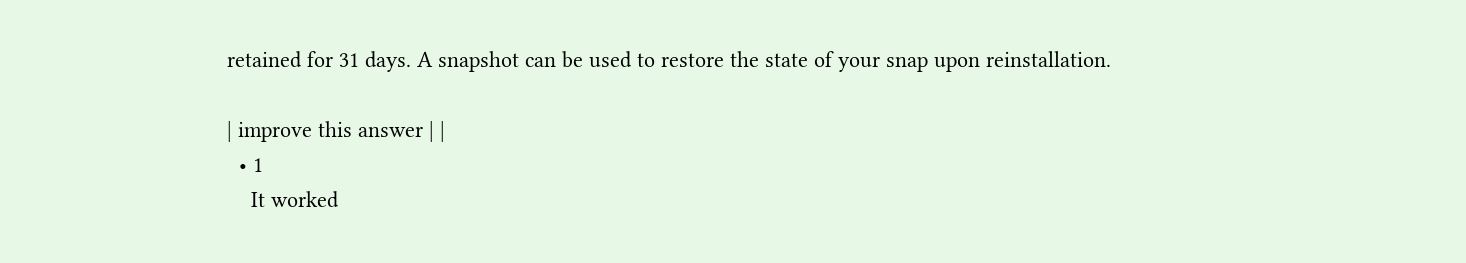retained for 31 days. A snapshot can be used to restore the state of your snap upon reinstallation.

| improve this answer | |
  • 1
    It worked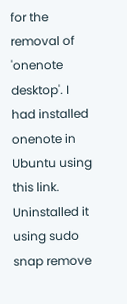for the removal of 'onenote desktop'. I had installed onenote in Ubuntu using this link. Uninstalled it using sudo snap remove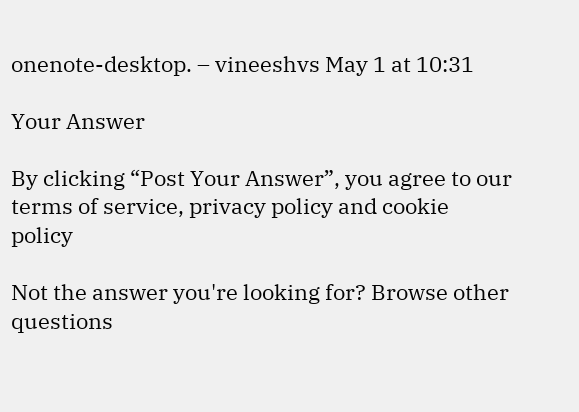onenote-desktop. – vineeshvs May 1 at 10:31

Your Answer

By clicking “Post Your Answer”, you agree to our terms of service, privacy policy and cookie policy

Not the answer you're looking for? Browse other questions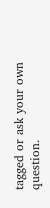tagged or ask your own question.